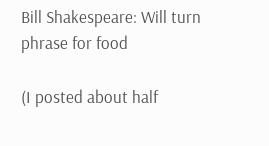Bill Shakespeare: Will turn phrase for food

(I posted about half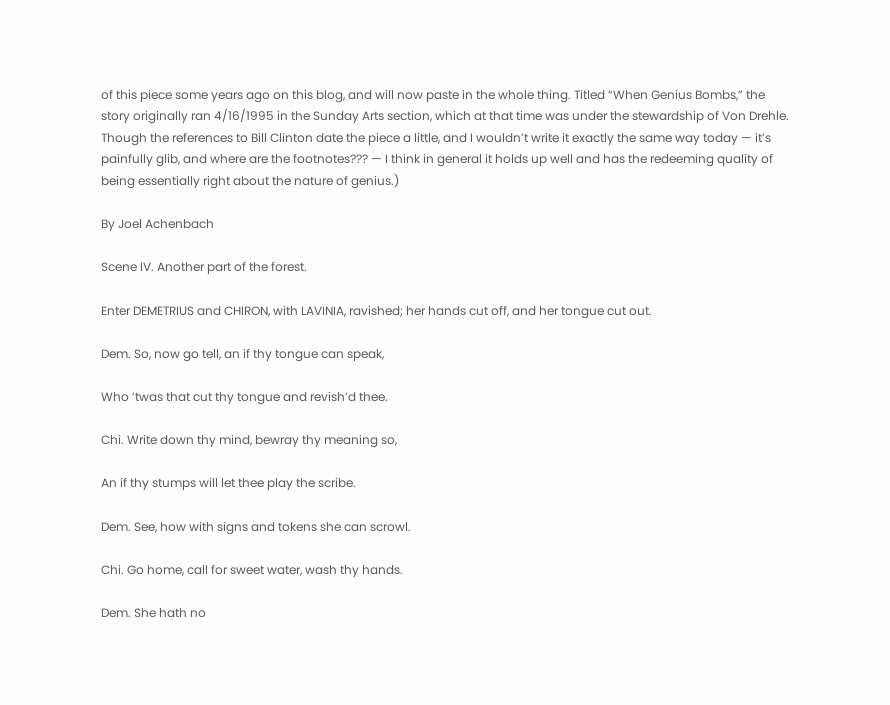of this piece some years ago on this blog, and will now paste in the whole thing. Titled “When Genius Bombs,” the story originally ran 4/16/1995 in the Sunday Arts section, which at that time was under the stewardship of Von Drehle. Though the references to Bill Clinton date the piece a little, and I wouldn’t write it exactly the same way today — it’s painfully glib, and where are the footnotes??? — I think in general it holds up well and has the redeeming quality of being essentially right about the nature of genius.)

By Joel Achenbach

Scene IV. Another part of the forest.

Enter DEMETRIUS and CHIRON, with LAVINIA, ravished; her hands cut off, and her tongue cut out.

Dem. So, now go tell, an if thy tongue can speak,

Who ’twas that cut thy tongue and revish’d thee.

Chi. Write down thy mind, bewray thy meaning so,

An if thy stumps will let thee play the scribe.

Dem. See, how with signs and tokens she can scrowl.

Chi. Go home, call for sweet water, wash thy hands.

Dem. She hath no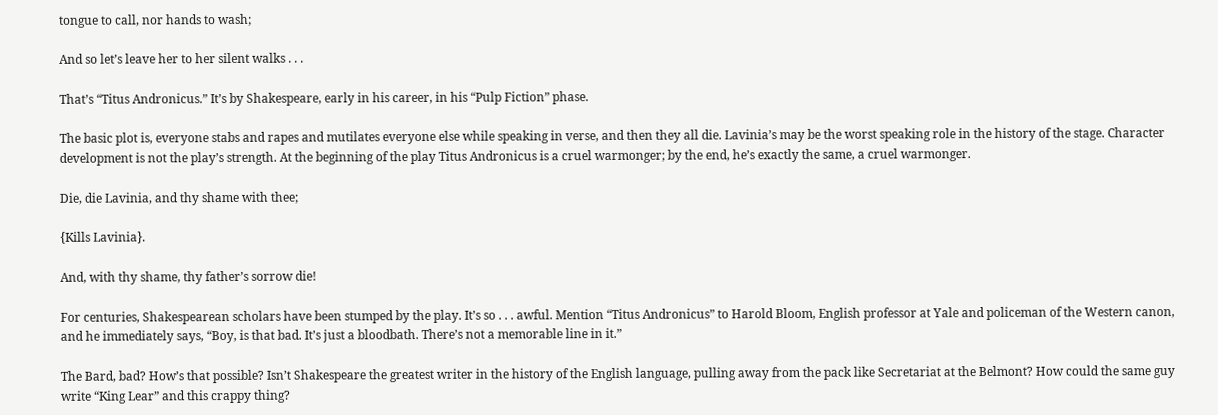tongue to call, nor hands to wash;

And so let’s leave her to her silent walks . . .

That’s “Titus Andronicus.” It’s by Shakespeare, early in his career, in his “Pulp Fiction” phase.

The basic plot is, everyone stabs and rapes and mutilates everyone else while speaking in verse, and then they all die. Lavinia’s may be the worst speaking role in the history of the stage. Character development is not the play’s strength. At the beginning of the play Titus Andronicus is a cruel warmonger; by the end, he’s exactly the same, a cruel warmonger.

Die, die Lavinia, and thy shame with thee;

{Kills Lavinia}.

And, with thy shame, thy father’s sorrow die!

For centuries, Shakespearean scholars have been stumped by the play. It’s so . . . awful. Mention “Titus Andronicus” to Harold Bloom, English professor at Yale and policeman of the Western canon, and he immediately says, “Boy, is that bad. It’s just a bloodbath. There’s not a memorable line in it.”

The Bard, bad? How’s that possible? Isn’t Shakespeare the greatest writer in the history of the English language, pulling away from the pack like Secretariat at the Belmont? How could the same guy write “King Lear” and this crappy thing?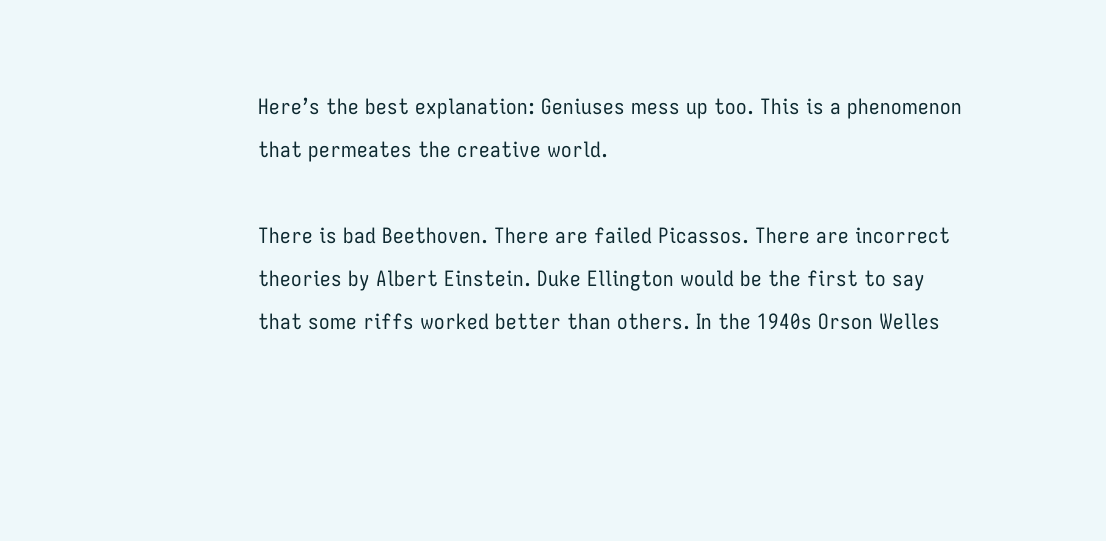Here’s the best explanation: Geniuses mess up too. This is a phenomenon that permeates the creative world.

There is bad Beethoven. There are failed Picassos. There are incorrect theories by Albert Einstein. Duke Ellington would be the first to say that some riffs worked better than others. In the 1940s Orson Welles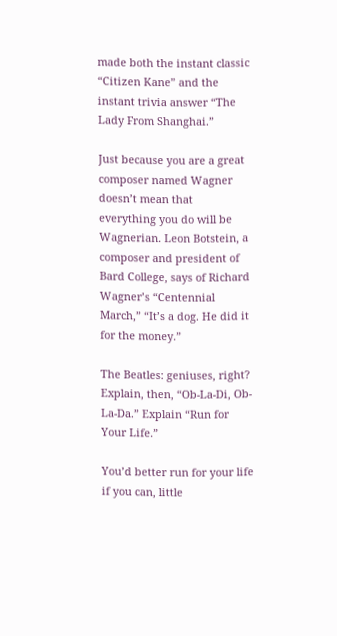made both the instant classic “Citizen Kane” and the instant trivia answer “The Lady From Shanghai.”

Just because you are a great composer named Wagner doesn’t mean that everything you do will be Wagnerian. Leon Botstein, a composer and president of Bard College, says of Richard Wagner’s “Centennial March,” “It’s a dog. He did it for the money.”

The Beatles: geniuses, right? Explain, then, “Ob-La-Di, Ob-La-Da.” Explain “Run for Your Life.”

You’d better run for your life if you can, little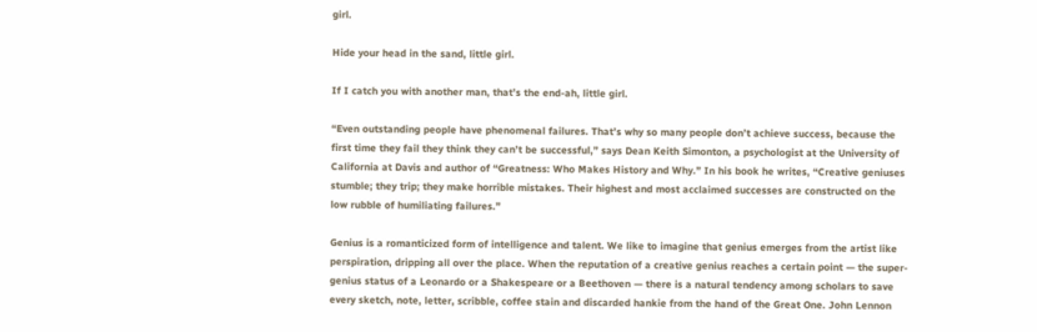girl.

Hide your head in the sand, little girl.

If I catch you with another man, that’s the end-ah, little girl.

“Even outstanding people have phenomenal failures. That’s why so many people don’t achieve success, because the first time they fail they think they can’t be successful,” says Dean Keith Simonton, a psychologist at the University of California at Davis and author of “Greatness: Who Makes History and Why.” In his book he writes, “Creative geniuses stumble; they trip; they make horrible mistakes. Their highest and most acclaimed successes are constructed on the low rubble of humiliating failures.”

Genius is a romanticized form of intelligence and talent. We like to imagine that genius emerges from the artist like perspiration, dripping all over the place. When the reputation of a creative genius reaches a certain point — the super-genius status of a Leonardo or a Shakespeare or a Beethoven — there is a natural tendency among scholars to save every sketch, note, letter, scribble, coffee stain and discarded hankie from the hand of the Great One. John Lennon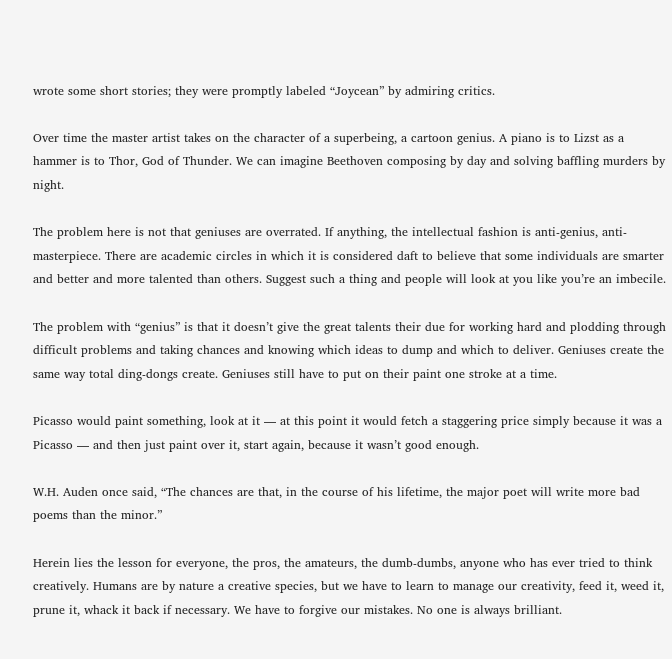wrote some short stories; they were promptly labeled “Joycean” by admiring critics.

Over time the master artist takes on the character of a superbeing, a cartoon genius. A piano is to Lizst as a hammer is to Thor, God of Thunder. We can imagine Beethoven composing by day and solving baffling murders by night.

The problem here is not that geniuses are overrated. If anything, the intellectual fashion is anti-genius, anti-masterpiece. There are academic circles in which it is considered daft to believe that some individuals are smarter and better and more talented than others. Suggest such a thing and people will look at you like you’re an imbecile.

The problem with “genius” is that it doesn’t give the great talents their due for working hard and plodding through difficult problems and taking chances and knowing which ideas to dump and which to deliver. Geniuses create the same way total ding-dongs create. Geniuses still have to put on their paint one stroke at a time.

Picasso would paint something, look at it — at this point it would fetch a staggering price simply because it was a Picasso — and then just paint over it, start again, because it wasn’t good enough.

W.H. Auden once said, “The chances are that, in the course of his lifetime, the major poet will write more bad poems than the minor.”

Herein lies the lesson for everyone, the pros, the amateurs, the dumb-dumbs, anyone who has ever tried to think creatively. Humans are by nature a creative species, but we have to learn to manage our creativity, feed it, weed it, prune it, whack it back if necessary. We have to forgive our mistakes. No one is always brilliant.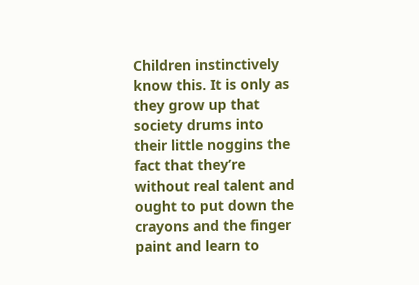Children instinctively know this. It is only as they grow up that society drums into their little noggins the fact that they’re without real talent and ought to put down the crayons and the finger paint and learn to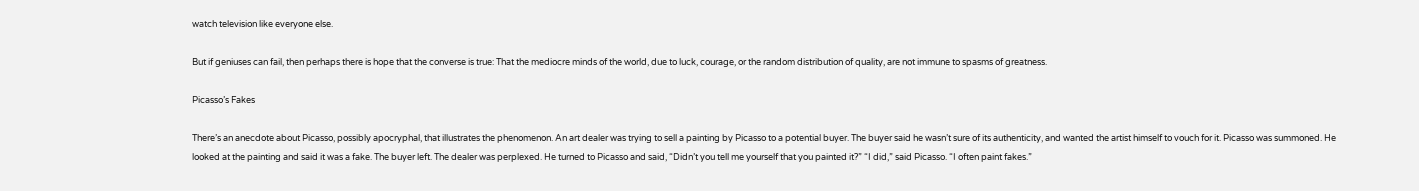watch television like everyone else.

But if geniuses can fail, then perhaps there is hope that the converse is true: That the mediocre minds of the world, due to luck, courage, or the random distribution of quality, are not immune to spasms of greatness.

Picasso’s Fakes

There’s an anecdote about Picasso, possibly apocryphal, that illustrates the phenomenon. An art dealer was trying to sell a painting by Picasso to a potential buyer. The buyer said he wasn’t sure of its authenticity, and wanted the artist himself to vouch for it. Picasso was summoned. He looked at the painting and said it was a fake. The buyer left. The dealer was perplexed. He turned to Picasso and said, “Didn’t you tell me yourself that you painted it?” “I did,” said Picasso. “I often paint fakes.”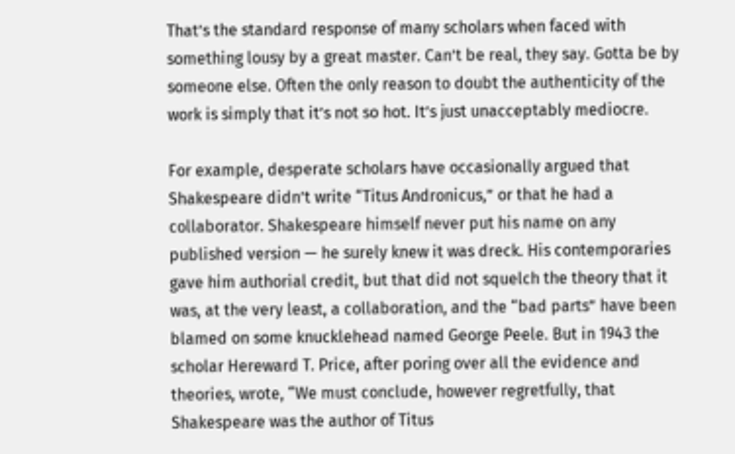That’s the standard response of many scholars when faced with something lousy by a great master. Can’t be real, they say. Gotta be by someone else. Often the only reason to doubt the authenticity of the work is simply that it’s not so hot. It’s just unacceptably mediocre.

For example, desperate scholars have occasionally argued that Shakespeare didn’t write “Titus Andronicus,” or that he had a collaborator. Shakespeare himself never put his name on any published version — he surely knew it was dreck. His contemporaries gave him authorial credit, but that did not squelch the theory that it was, at the very least, a collaboration, and the “bad parts” have been blamed on some knucklehead named George Peele. But in 1943 the scholar Hereward T. Price, after poring over all the evidence and theories, wrote, “We must conclude, however regretfully, that Shakespeare was the author of Titus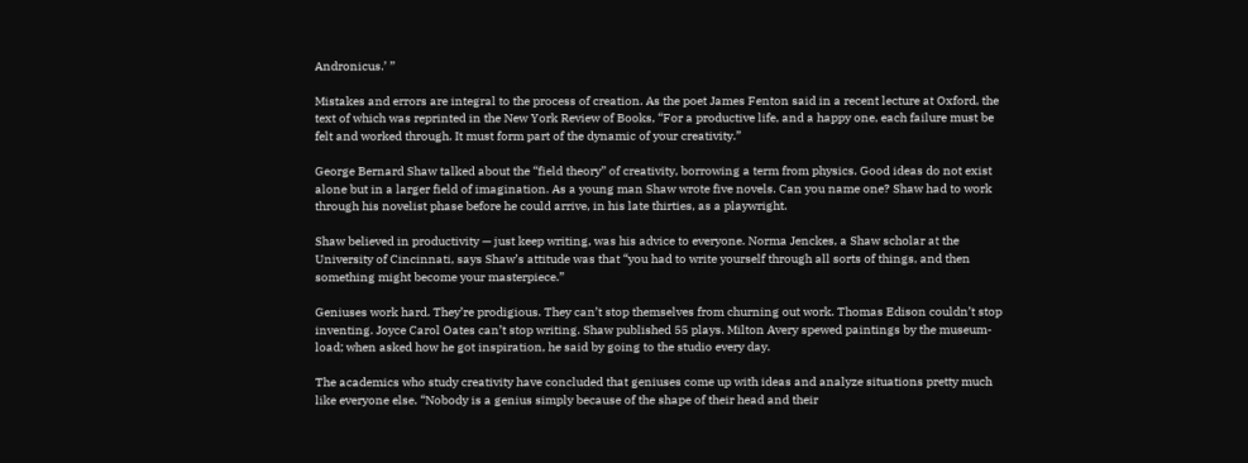Andronicus.’ ”

Mistakes and errors are integral to the process of creation. As the poet James Fenton said in a recent lecture at Oxford, the text of which was reprinted in the New York Review of Books, “For a productive life, and a happy one, each failure must be felt and worked through. It must form part of the dynamic of your creativity.”

George Bernard Shaw talked about the “field theory” of creativity, borrowing a term from physics. Good ideas do not exist alone but in a larger field of imagination. As a young man Shaw wrote five novels. Can you name one? Shaw had to work through his novelist phase before he could arrive, in his late thirties, as a playwright.

Shaw believed in productivity — just keep writing, was his advice to everyone. Norma Jenckes, a Shaw scholar at the University of Cincinnati, says Shaw’s attitude was that “you had to write yourself through all sorts of things, and then something might become your masterpiece.”

Geniuses work hard. They’re prodigious. They can’t stop themselves from churning out work. Thomas Edison couldn’t stop inventing. Joyce Carol Oates can’t stop writing. Shaw published 55 plays. Milton Avery spewed paintings by the museum-load; when asked how he got inspiration, he said by going to the studio every day.

The academics who study creativity have concluded that geniuses come up with ideas and analyze situations pretty much like everyone else. “Nobody is a genius simply because of the shape of their head and their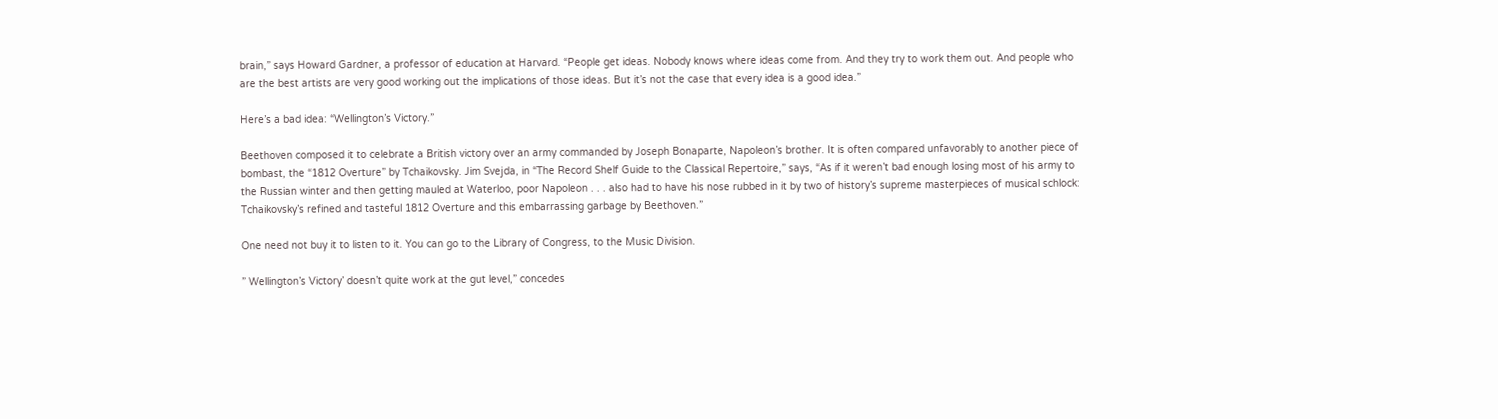brain,” says Howard Gardner, a professor of education at Harvard. “People get ideas. Nobody knows where ideas come from. And they try to work them out. And people who are the best artists are very good working out the implications of those ideas. But it’s not the case that every idea is a good idea.”

Here’s a bad idea: “Wellington’s Victory.”

Beethoven composed it to celebrate a British victory over an army commanded by Joseph Bonaparte, Napoleon’s brother. It is often compared unfavorably to another piece of bombast, the “1812 Overture” by Tchaikovsky. Jim Svejda, in “The Record Shelf Guide to the Classical Repertoire,” says, “As if it weren’t bad enough losing most of his army to the Russian winter and then getting mauled at Waterloo, poor Napoleon . . . also had to have his nose rubbed in it by two of history’s supreme masterpieces of musical schlock: Tchaikovsky’s refined and tasteful 1812 Overture and this embarrassing garbage by Beethoven.”

One need not buy it to listen to it. You can go to the Library of Congress, to the Music Division.

” Wellington’s Victory’ doesn’t quite work at the gut level,” concedes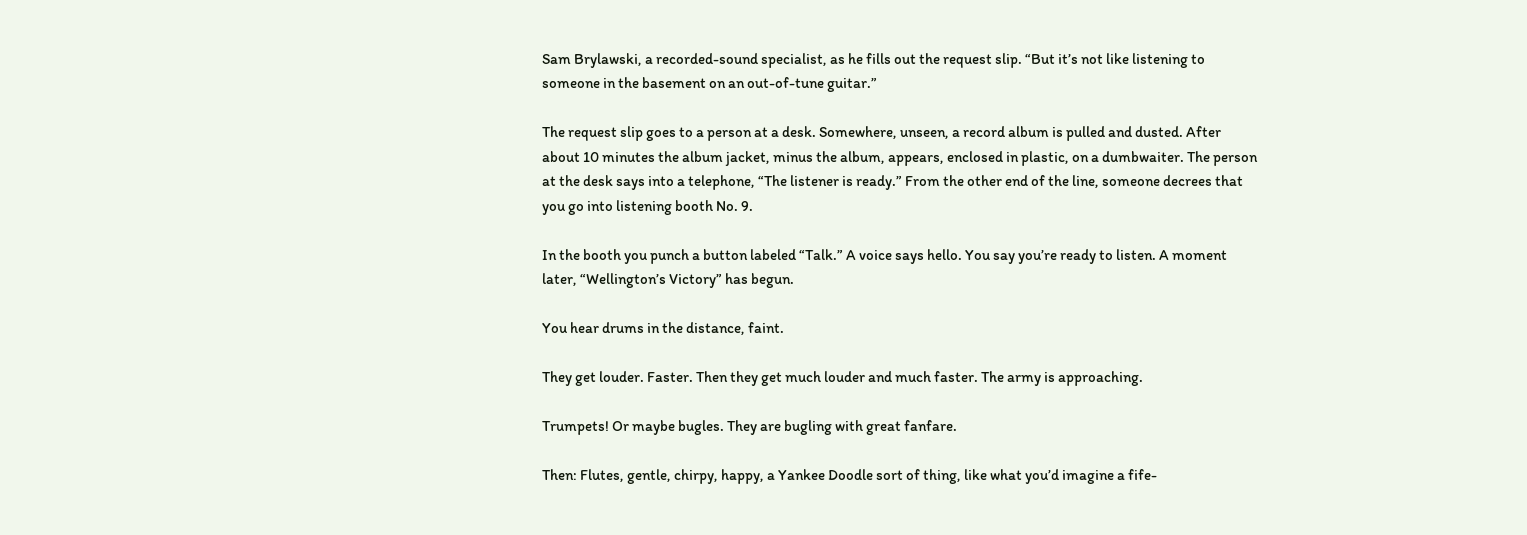Sam Brylawski, a recorded-sound specialist, as he fills out the request slip. “But it’s not like listening to someone in the basement on an out-of-tune guitar.”

The request slip goes to a person at a desk. Somewhere, unseen, a record album is pulled and dusted. After about 10 minutes the album jacket, minus the album, appears, enclosed in plastic, on a dumbwaiter. The person at the desk says into a telephone, “The listener is ready.” From the other end of the line, someone decrees that you go into listening booth No. 9.

In the booth you punch a button labeled “Talk.” A voice says hello. You say you’re ready to listen. A moment later, “Wellington’s Victory” has begun.

You hear drums in the distance, faint.

They get louder. Faster. Then they get much louder and much faster. The army is approaching.

Trumpets! Or maybe bugles. They are bugling with great fanfare.

Then: Flutes, gentle, chirpy, happy, a Yankee Doodle sort of thing, like what you’d imagine a fife-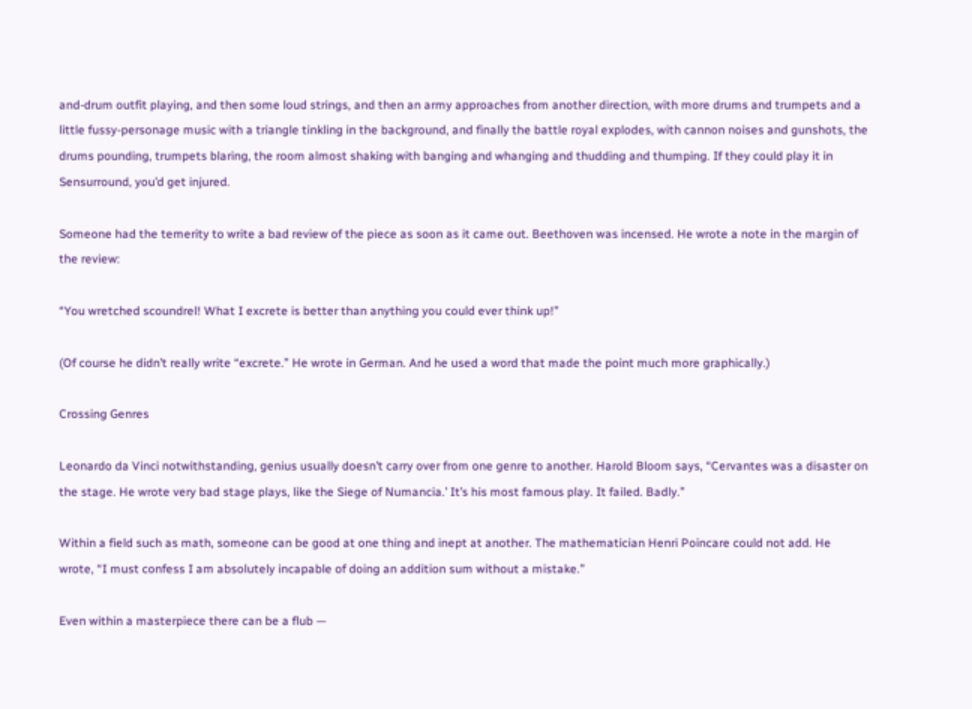and-drum outfit playing, and then some loud strings, and then an army approaches from another direction, with more drums and trumpets and a little fussy-personage music with a triangle tinkling in the background, and finally the battle royal explodes, with cannon noises and gunshots, the drums pounding, trumpets blaring, the room almost shaking with banging and whanging and thudding and thumping. If they could play it in Sensurround, you’d get injured.

Someone had the temerity to write a bad review of the piece as soon as it came out. Beethoven was incensed. He wrote a note in the margin of the review:

“You wretched scoundrel! What I excrete is better than anything you could ever think up!”

(Of course he didn’t really write “excrete.” He wrote in German. And he used a word that made the point much more graphically.)

Crossing Genres

Leonardo da Vinci notwithstanding, genius usually doesn’t carry over from one genre to another. Harold Bloom says, “Cervantes was a disaster on the stage. He wrote very bad stage plays, like the Siege of Numancia.’ It’s his most famous play. It failed. Badly.”

Within a field such as math, someone can be good at one thing and inept at another. The mathematician Henri Poincare could not add. He wrote, “I must confess I am absolutely incapable of doing an addition sum without a mistake.”

Even within a masterpiece there can be a flub —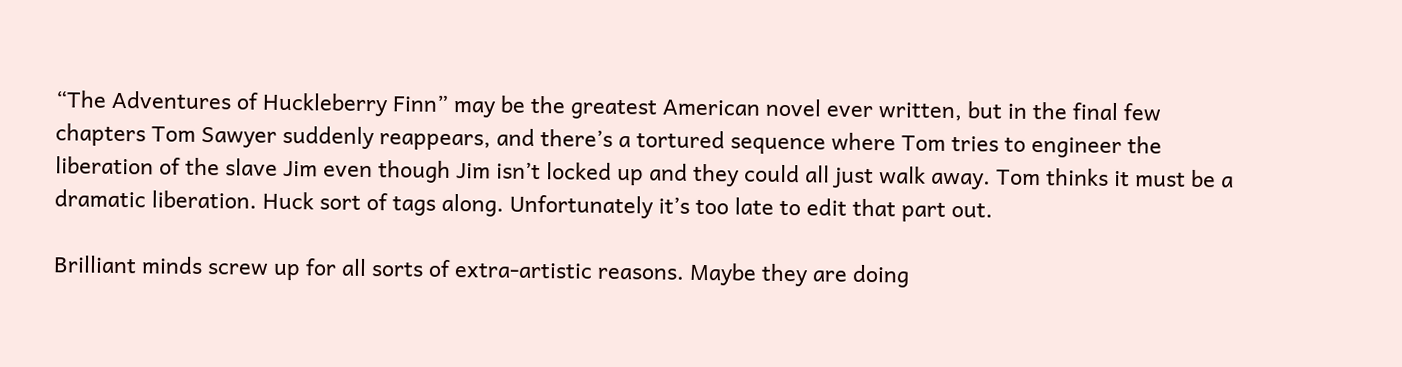“The Adventures of Huckleberry Finn” may be the greatest American novel ever written, but in the final few chapters Tom Sawyer suddenly reappears, and there’s a tortured sequence where Tom tries to engineer the liberation of the slave Jim even though Jim isn’t locked up and they could all just walk away. Tom thinks it must be a dramatic liberation. Huck sort of tags along. Unfortunately it’s too late to edit that part out.

Brilliant minds screw up for all sorts of extra-artistic reasons. Maybe they are doing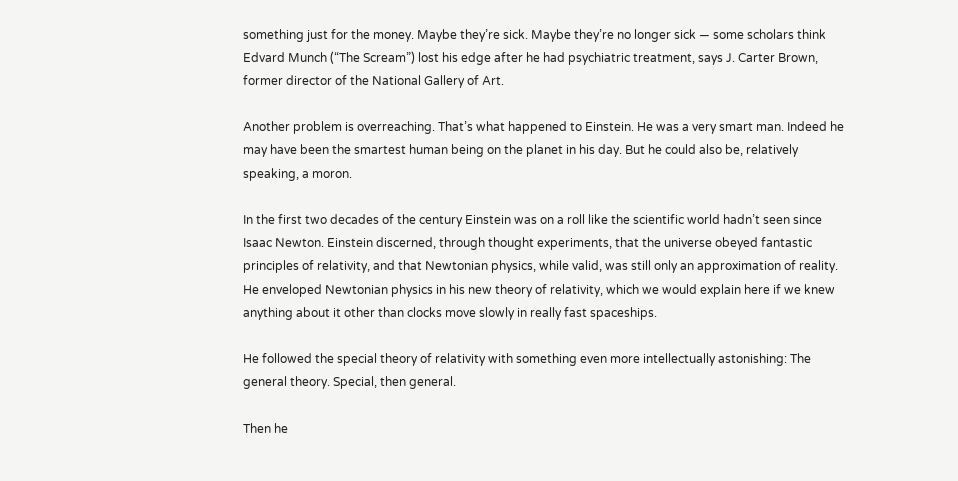something just for the money. Maybe they’re sick. Maybe they’re no longer sick — some scholars think Edvard Munch (“The Scream”) lost his edge after he had psychiatric treatment, says J. Carter Brown, former director of the National Gallery of Art.

Another problem is overreaching. That’s what happened to Einstein. He was a very smart man. Indeed he may have been the smartest human being on the planet in his day. But he could also be, relatively speaking, a moron.

In the first two decades of the century Einstein was on a roll like the scientific world hadn’t seen since Isaac Newton. Einstein discerned, through thought experiments, that the universe obeyed fantastic principles of relativity, and that Newtonian physics, while valid, was still only an approximation of reality. He enveloped Newtonian physics in his new theory of relativity, which we would explain here if we knew anything about it other than clocks move slowly in really fast spaceships.

He followed the special theory of relativity with something even more intellectually astonishing: The general theory. Special, then general.

Then he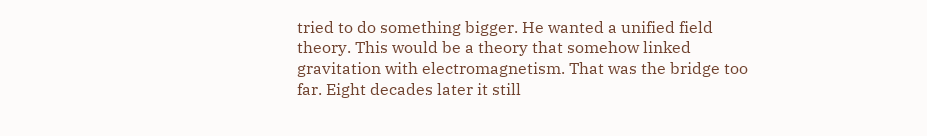tried to do something bigger. He wanted a unified field theory. This would be a theory that somehow linked gravitation with electromagnetism. That was the bridge too far. Eight decades later it still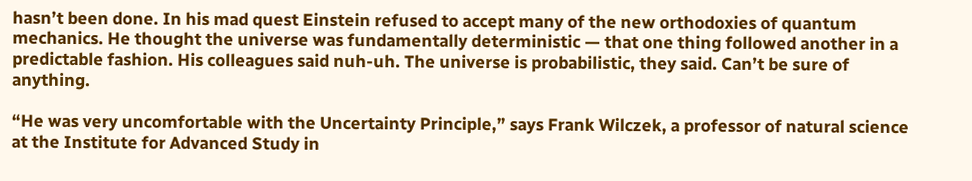hasn’t been done. In his mad quest Einstein refused to accept many of the new orthodoxies of quantum mechanics. He thought the universe was fundamentally deterministic — that one thing followed another in a predictable fashion. His colleagues said nuh-uh. The universe is probabilistic, they said. Can’t be sure of anything.

“He was very uncomfortable with the Uncertainty Principle,” says Frank Wilczek, a professor of natural science at the Institute for Advanced Study in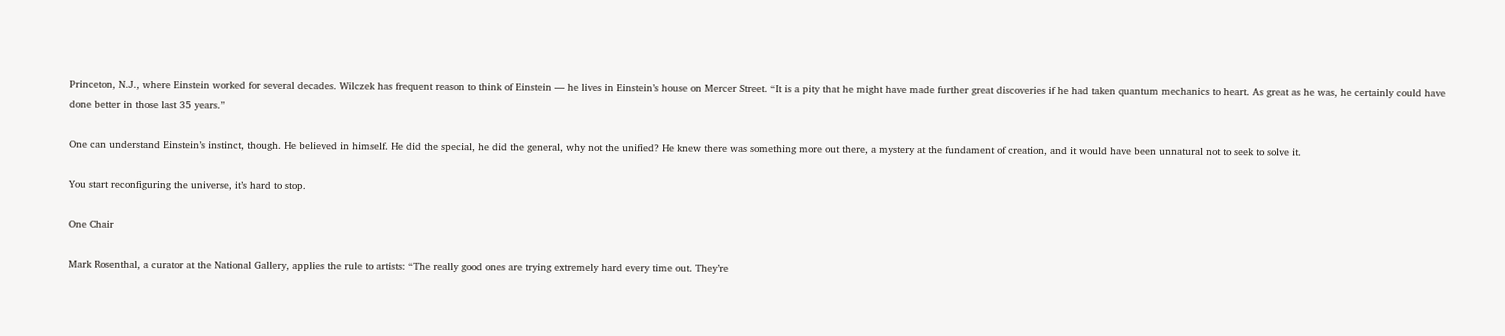Princeton, N.J., where Einstein worked for several decades. Wilczek has frequent reason to think of Einstein — he lives in Einstein’s house on Mercer Street. “It is a pity that he might have made further great discoveries if he had taken quantum mechanics to heart. As great as he was, he certainly could have done better in those last 35 years.”

One can understand Einstein’s instinct, though. He believed in himself. He did the special, he did the general, why not the unified? He knew there was something more out there, a mystery at the fundament of creation, and it would have been unnatural not to seek to solve it.

You start reconfiguring the universe, it’s hard to stop.

One Chair

Mark Rosenthal, a curator at the National Gallery, applies the rule to artists: “The really good ones are trying extremely hard every time out. They’re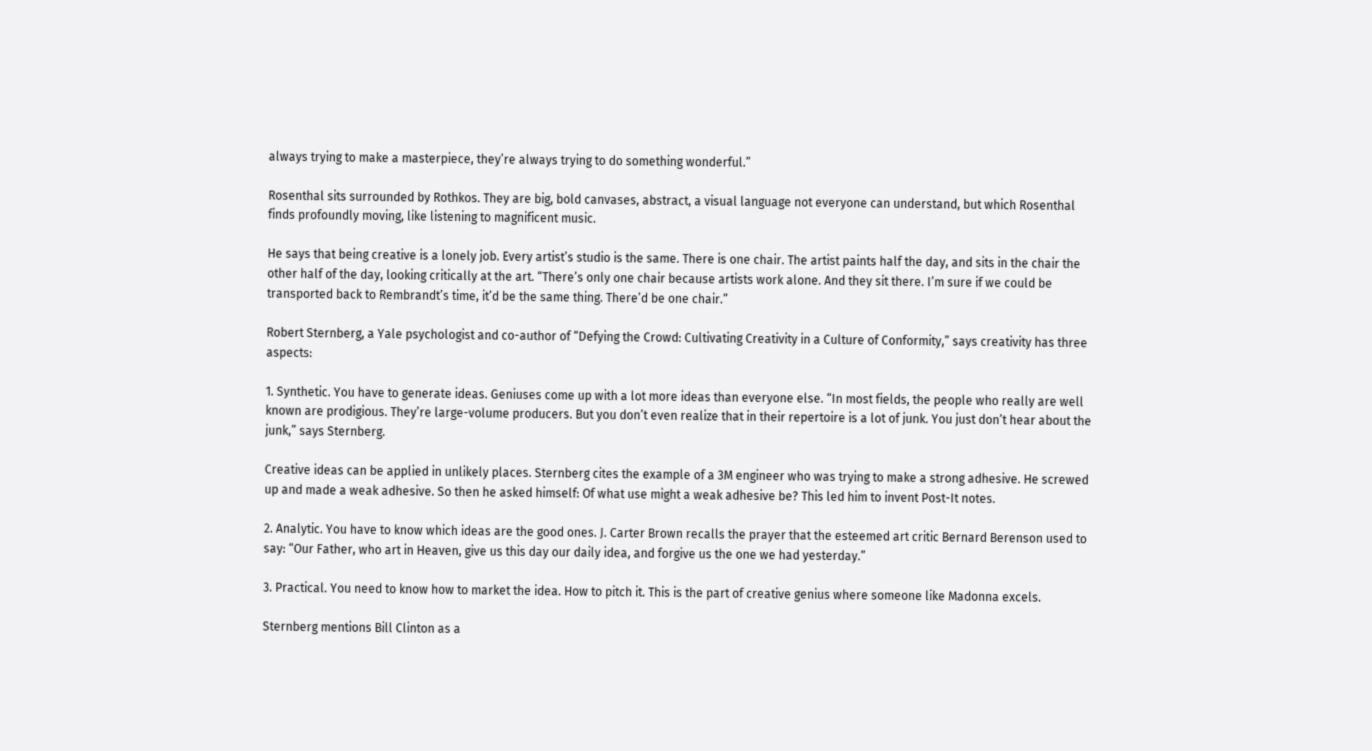always trying to make a masterpiece, they’re always trying to do something wonderful.”

Rosenthal sits surrounded by Rothkos. They are big, bold canvases, abstract, a visual language not everyone can understand, but which Rosenthal finds profoundly moving, like listening to magnificent music.

He says that being creative is a lonely job. Every artist’s studio is the same. There is one chair. The artist paints half the day, and sits in the chair the other half of the day, looking critically at the art. “There’s only one chair because artists work alone. And they sit there. I’m sure if we could be transported back to Rembrandt’s time, it’d be the same thing. There’d be one chair.”

Robert Sternberg, a Yale psychologist and co-author of “Defying the Crowd: Cultivating Creativity in a Culture of Conformity,” says creativity has three aspects:

1. Synthetic. You have to generate ideas. Geniuses come up with a lot more ideas than everyone else. “In most fields, the people who really are well known are prodigious. They’re large-volume producers. But you don’t even realize that in their repertoire is a lot of junk. You just don’t hear about the junk,” says Sternberg.

Creative ideas can be applied in unlikely places. Sternberg cites the example of a 3M engineer who was trying to make a strong adhesive. He screwed up and made a weak adhesive. So then he asked himself: Of what use might a weak adhesive be? This led him to invent Post-It notes.

2. Analytic. You have to know which ideas are the good ones. J. Carter Brown recalls the prayer that the esteemed art critic Bernard Berenson used to say: “Our Father, who art in Heaven, give us this day our daily idea, and forgive us the one we had yesterday.”

3. Practical. You need to know how to market the idea. How to pitch it. This is the part of creative genius where someone like Madonna excels.

Sternberg mentions Bill Clinton as a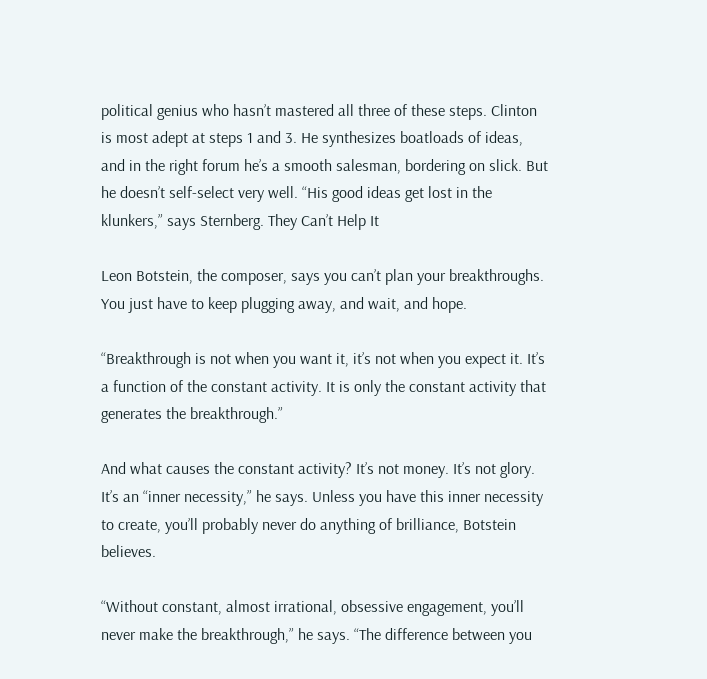political genius who hasn’t mastered all three of these steps. Clinton is most adept at steps 1 and 3. He synthesizes boatloads of ideas, and in the right forum he’s a smooth salesman, bordering on slick. But he doesn’t self-select very well. “His good ideas get lost in the klunkers,” says Sternberg. They Can’t Help It

Leon Botstein, the composer, says you can’t plan your breakthroughs. You just have to keep plugging away, and wait, and hope.

“Breakthrough is not when you want it, it’s not when you expect it. It’s a function of the constant activity. It is only the constant activity that generates the breakthrough.”

And what causes the constant activity? It’s not money. It’s not glory. It’s an “inner necessity,” he says. Unless you have this inner necessity to create, you’ll probably never do anything of brilliance, Botstein believes.

“Without constant, almost irrational, obsessive engagement, you’ll never make the breakthrough,” he says. “The difference between you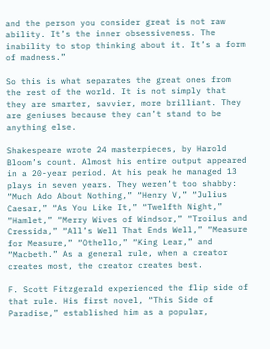and the person you consider great is not raw ability. It’s the inner obsessiveness. The inability to stop thinking about it. It’s a form of madness.”

So this is what separates the great ones from the rest of the world. It is not simply that they are smarter, savvier, more brilliant. They are geniuses because they can’t stand to be anything else.

Shakespeare wrote 24 masterpieces, by Harold Bloom’s count. Almost his entire output appeared in a 20-year period. At his peak he managed 13 plays in seven years. They weren’t too shabby: “Much Ado About Nothing,” “Henry V,” “Julius Caesar,” “As You Like It,” “Twelfth Night,” “Hamlet,” “Merry Wives of Windsor,” “Troilus and Cressida,” “All’s Well That Ends Well,” “Measure for Measure,” “Othello,” “King Lear,” and “Macbeth.” As a general rule, when a creator creates most, the creator creates best.

F. Scott Fitzgerald experienced the flip side of that rule. His first novel, “This Side of Paradise,” established him as a popular,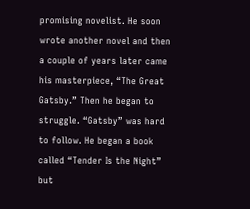promising novelist. He soon wrote another novel and then a couple of years later came his masterpiece, “The Great Gatsby.” Then he began to struggle. “Gatsby” was hard to follow. He began a book called “Tender Is the Night” but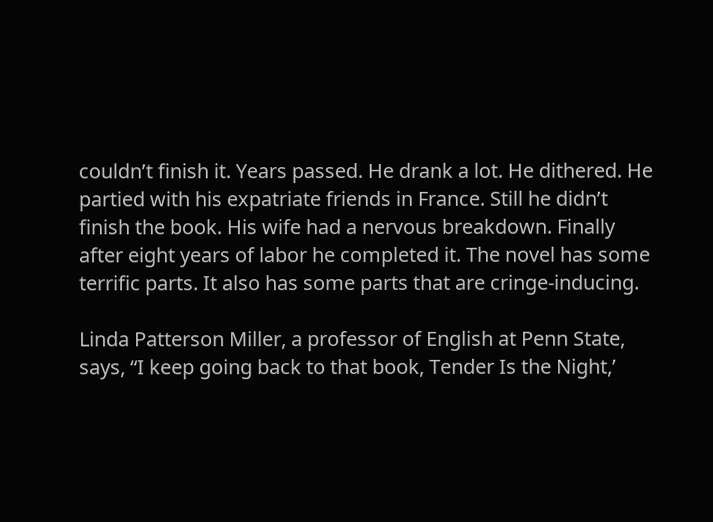couldn’t finish it. Years passed. He drank a lot. He dithered. He partied with his expatriate friends in France. Still he didn’t finish the book. His wife had a nervous breakdown. Finally after eight years of labor he completed it. The novel has some terrific parts. It also has some parts that are cringe-inducing.

Linda Patterson Miller, a professor of English at Penn State, says, “I keep going back to that book, Tender Is the Night,’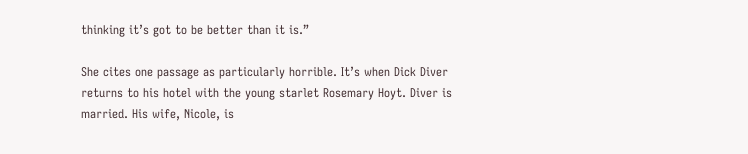thinking it’s got to be better than it is.”

She cites one passage as particularly horrible. It’s when Dick Diver returns to his hotel with the young starlet Rosemary Hoyt. Diver is married. His wife, Nicole, is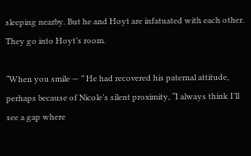sleeping nearby. But he and Hoyt are infatuated with each other. They go into Hoyt’s room.

“When you smile — ” He had recovered his paternal attitude, perhaps because of Nicole’s silent proximity, “I always think I’ll see a gap where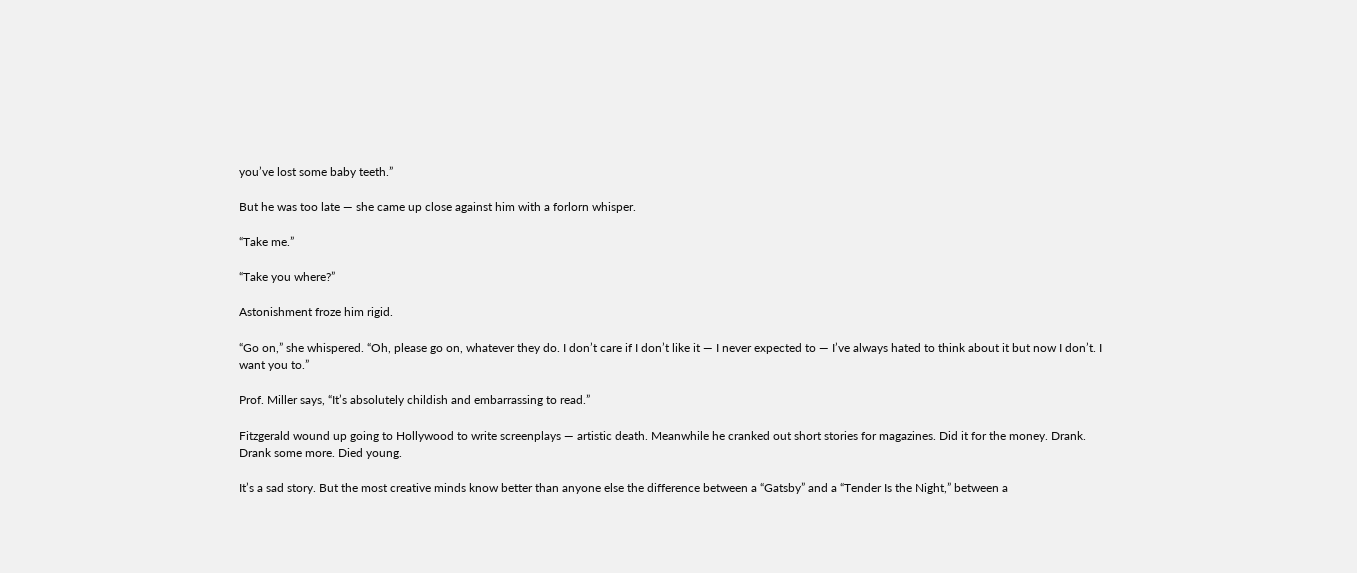you’ve lost some baby teeth.”

But he was too late — she came up close against him with a forlorn whisper.

“Take me.”

“Take you where?”

Astonishment froze him rigid.

“Go on,” she whispered. “Oh, please go on, whatever they do. I don’t care if I don’t like it — I never expected to — I’ve always hated to think about it but now I don’t. I want you to.”

Prof. Miller says, “It’s absolutely childish and embarrassing to read.”

Fitzgerald wound up going to Hollywood to write screenplays — artistic death. Meanwhile he cranked out short stories for magazines. Did it for the money. Drank. Drank some more. Died young.

It’s a sad story. But the most creative minds know better than anyone else the difference between a “Gatsby” and a “Tender Is the Night,” between a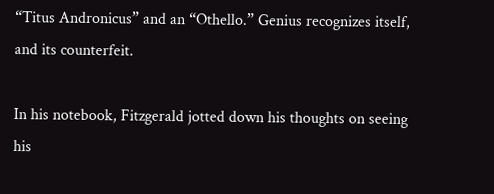“Titus Andronicus” and an “Othello.” Genius recognizes itself, and its counterfeit.

In his notebook, Fitzgerald jotted down his thoughts on seeing his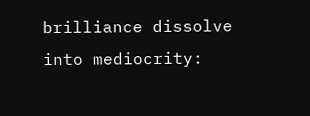brilliance dissolve into mediocrity: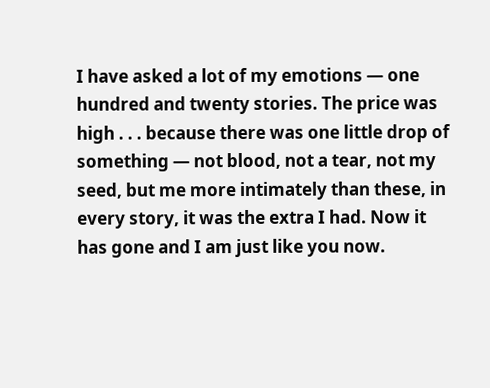I have asked a lot of my emotions — one hundred and twenty stories. The price was high . . . because there was one little drop of something — not blood, not a tear, not my seed, but me more intimately than these, in every story, it was the extra I had. Now it has gone and I am just like you now.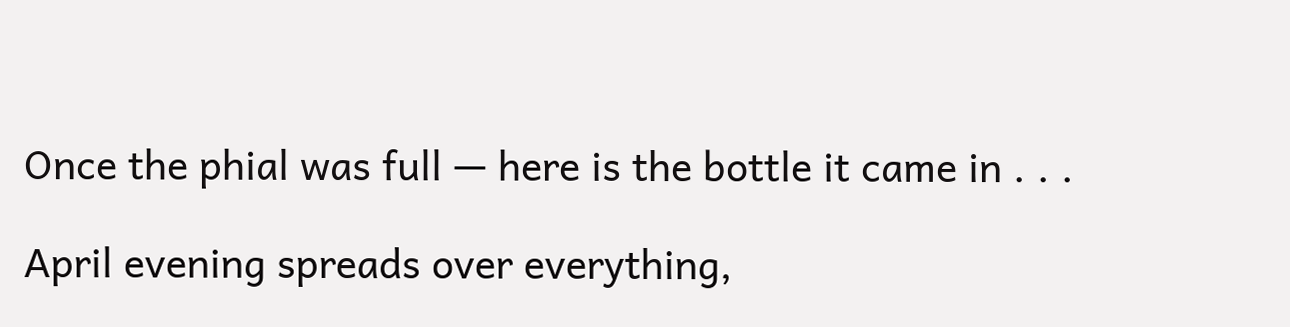Once the phial was full — here is the bottle it came in . . .

April evening spreads over everything,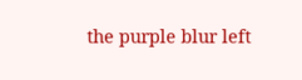the purple blur left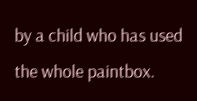by a child who has used the whole paintbox.